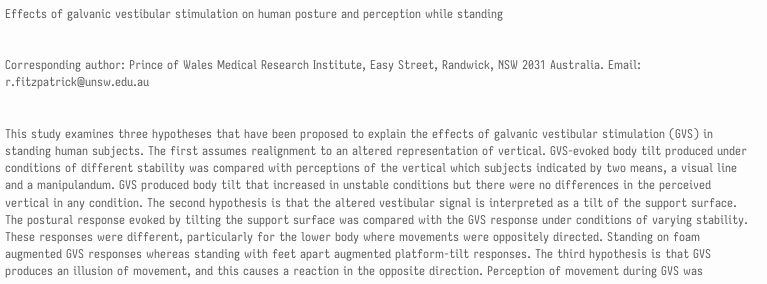Effects of galvanic vestibular stimulation on human posture and perception while standing


Corresponding author: Prince of Wales Medical Research Institute, Easy Street, Randwick, NSW 2031 Australia. Email: r.fitzpatrick@unsw.edu.au


This study examines three hypotheses that have been proposed to explain the effects of galvanic vestibular stimulation (GVS) in standing human subjects. The first assumes realignment to an altered representation of vertical. GVS-evoked body tilt produced under conditions of different stability was compared with perceptions of the vertical which subjects indicated by two means, a visual line and a manipulandum. GVS produced body tilt that increased in unstable conditions but there were no differences in the perceived vertical in any condition. The second hypothesis is that the altered vestibular signal is interpreted as a tilt of the support surface. The postural response evoked by tilting the support surface was compared with the GVS response under conditions of varying stability. These responses were different, particularly for the lower body where movements were oppositely directed. Standing on foam augmented GVS responses whereas standing with feet apart augmented platform-tilt responses. The third hypothesis is that GVS produces an illusion of movement, and this causes a reaction in the opposite direction. Perception of movement during GVS was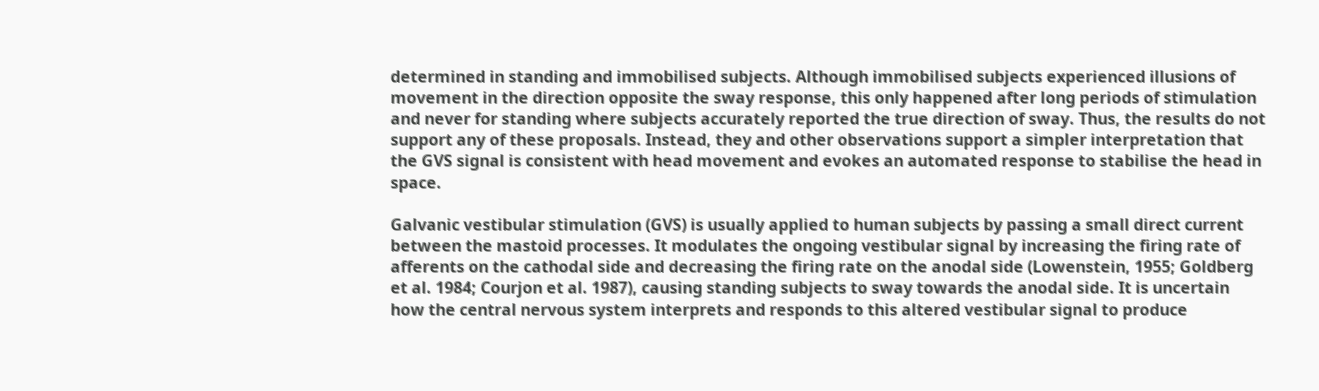determined in standing and immobilised subjects. Although immobilised subjects experienced illusions of movement in the direction opposite the sway response, this only happened after long periods of stimulation and never for standing where subjects accurately reported the true direction of sway. Thus, the results do not support any of these proposals. Instead, they and other observations support a simpler interpretation that the GVS signal is consistent with head movement and evokes an automated response to stabilise the head in space.

Galvanic vestibular stimulation (GVS) is usually applied to human subjects by passing a small direct current between the mastoid processes. It modulates the ongoing vestibular signal by increasing the firing rate of afferents on the cathodal side and decreasing the firing rate on the anodal side (Lowenstein, 1955; Goldberg et al. 1984; Courjon et al. 1987), causing standing subjects to sway towards the anodal side. It is uncertain how the central nervous system interprets and responds to this altered vestibular signal to produce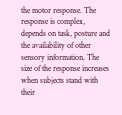the motor response. The response is complex, depends on task, posture and the availability of other sensory information. The size of the response increases when subjects stand with their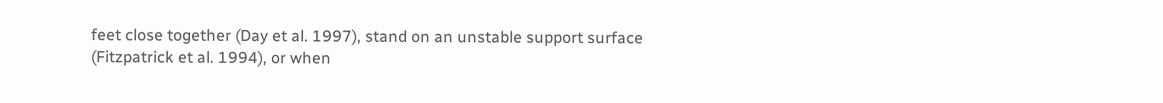feet close together (Day et al. 1997), stand on an unstable support surface (Fitzpatrick et al. 1994), or when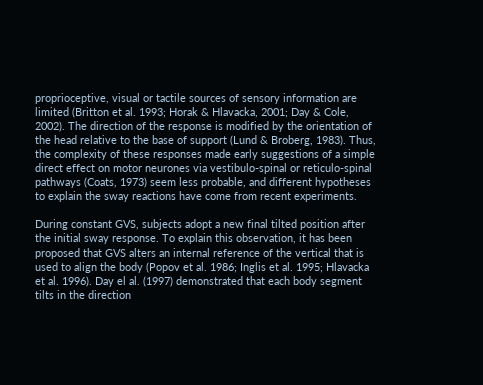proprioceptive, visual or tactile sources of sensory information are limited (Britton et al. 1993; Horak & Hlavacka, 2001; Day & Cole, 2002). The direction of the response is modified by the orientation of the head relative to the base of support (Lund & Broberg, 1983). Thus, the complexity of these responses made early suggestions of a simple direct effect on motor neurones via vestibulo-spinal or reticulo-spinal pathways (Coats, 1973) seem less probable, and different hypotheses to explain the sway reactions have come from recent experiments.

During constant GVS, subjects adopt a new final tilted position after the initial sway response. To explain this observation, it has been proposed that GVS alters an internal reference of the vertical that is used to align the body (Popov et al. 1986; Inglis et al. 1995; Hlavacka et al. 1996). Day el al. (1997) demonstrated that each body segment tilts in the direction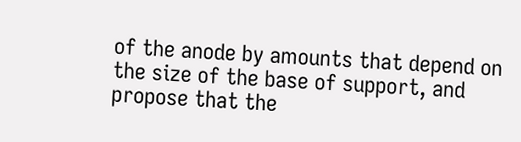of the anode by amounts that depend on the size of the base of support, and propose that the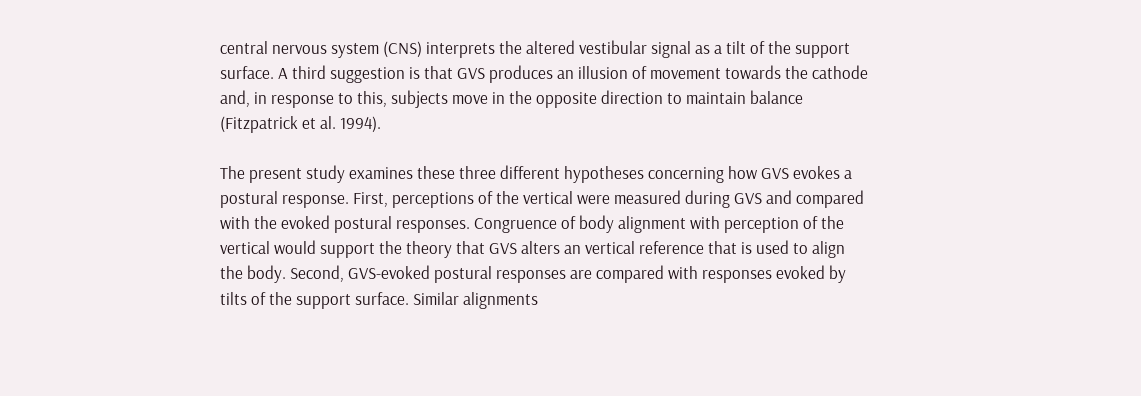central nervous system (CNS) interprets the altered vestibular signal as a tilt of the support surface. A third suggestion is that GVS produces an illusion of movement towards the cathode and, in response to this, subjects move in the opposite direction to maintain balance (Fitzpatrick et al. 1994).

The present study examines these three different hypotheses concerning how GVS evokes a postural response. First, perceptions of the vertical were measured during GVS and compared with the evoked postural responses. Congruence of body alignment with perception of the vertical would support the theory that GVS alters an vertical reference that is used to align the body. Second, GVS-evoked postural responses are compared with responses evoked by tilts of the support surface. Similar alignments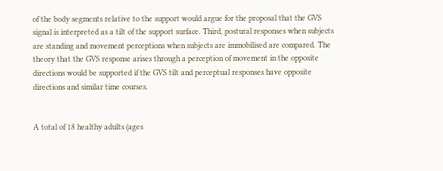of the body segments relative to the support would argue for the proposal that the GVS signal is interpreted as a tilt of the support surface. Third, postural responses when subjects are standing and movement perceptions when subjects are immobilised are compared. The theory that the GVS response arises through a perception of movement in the opposite directions would be supported if the GVS tilt and perceptual responses have opposite directions and similar time courses.


A total of 18 healthy adults (ages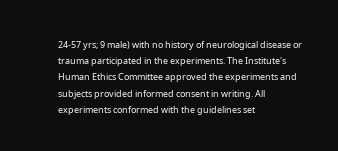24-57 yrs; 9 male) with no history of neurological disease or trauma participated in the experiments. The Institute's Human Ethics Committee approved the experiments and subjects provided informed consent in writing. All experiments conformed with the guidelines set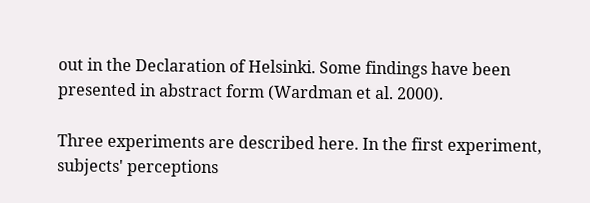out in the Declaration of Helsinki. Some findings have been presented in abstract form (Wardman et al. 2000).

Three experiments are described here. In the first experiment, subjects' perceptions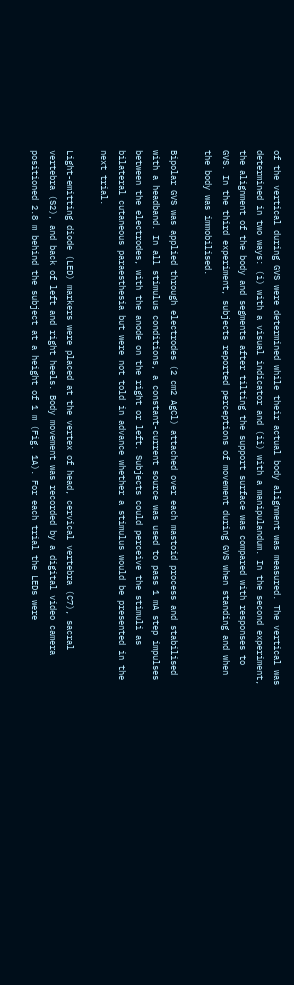of the vertical during GVS were determined while their actual body alignment was measured. The vertical was determined in two ways: (i) with a visual indicator and (ii) with a manipulandum. In the second experiment, the alignment of the body and segments after tilting the support surface was compared with responses to GVS. In the third experiment, subjects reported perceptions of movement during GVS when standing and when the body was immobilised.

Bipolar GVS was applied through electrodes (2 cm2 AgCl) attached over each mastoid process and stabilised with a headband. In all stimulus conditions, a constant-current source was used to pass 1 mA step impulses between the electrodes, with the anode on the right or left. Subjects could perceive the stimuli as bilateral cutaneous paraesthesia but were not told in advance whether a stimulus would be presented in the next trial.

Light-emitting diode (LED) markers were placed at the vertex of head, cervical vertebra (C7), sacral vertebra (S2), and back of left and right heels. Body movement was recorded by a digital video camera positioned 2.8 m behind the subject at a height of 1 m (Fig. 1A). For each trial the LEDs were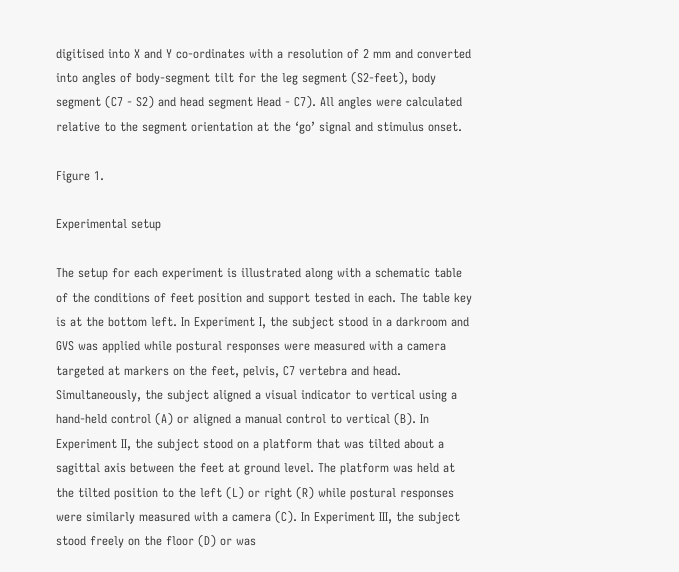digitised into X and Y co-ordinates with a resolution of 2 mm and converted into angles of body-segment tilt for the leg segment (S2-feet), body segment (C7 - S2) and head segment Head - C7). All angles were calculated relative to the segment orientation at the ‘go’ signal and stimulus onset.

Figure 1.

Experimental setup

The setup for each experiment is illustrated along with a schematic table of the conditions of feet position and support tested in each. The table key is at the bottom left. In Experiment I, the subject stood in a darkroom and GVS was applied while postural responses were measured with a camera targeted at markers on the feet, pelvis, C7 vertebra and head. Simultaneously, the subject aligned a visual indicator to vertical using a hand-held control (A) or aligned a manual control to vertical (B). In Experiment II, the subject stood on a platform that was tilted about a sagittal axis between the feet at ground level. The platform was held at the tilted position to the left (L) or right (R) while postural responses were similarly measured with a camera (C). In Experiment III, the subject stood freely on the floor (D) or was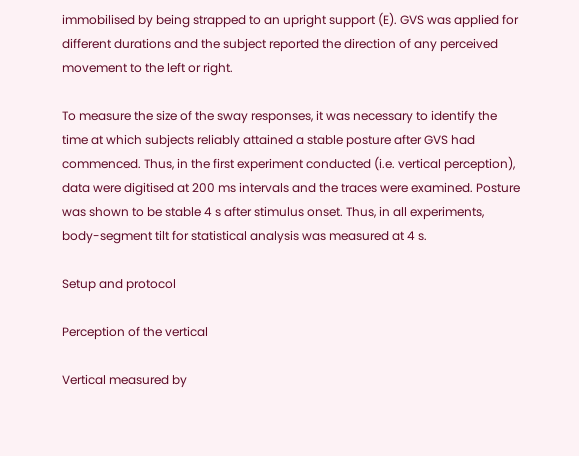immobilised by being strapped to an upright support (E). GVS was applied for different durations and the subject reported the direction of any perceived movement to the left or right.

To measure the size of the sway responses, it was necessary to identify the time at which subjects reliably attained a stable posture after GVS had commenced. Thus, in the first experiment conducted (i.e. vertical perception), data were digitised at 200 ms intervals and the traces were examined. Posture was shown to be stable 4 s after stimulus onset. Thus, in all experiments, body-segment tilt for statistical analysis was measured at 4 s.

Setup and protocol

Perception of the vertical

Vertical measured by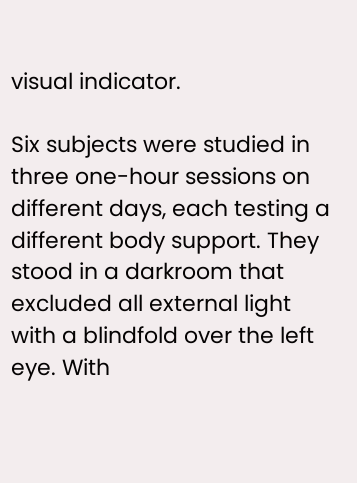visual indicator.

Six subjects were studied in three one-hour sessions on different days, each testing a different body support. They stood in a darkroom that excluded all external light with a blindfold over the left eye. With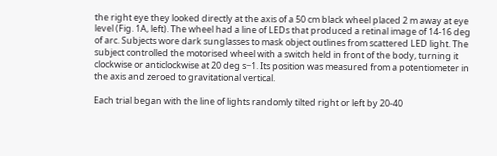the right eye they looked directly at the axis of a 50 cm black wheel placed 2 m away at eye level (Fig. 1A, left). The wheel had a line of LEDs that produced a retinal image of 14-16 deg of arc. Subjects wore dark sunglasses to mask object outlines from scattered LED light. The subject controlled the motorised wheel with a switch held in front of the body, turning it clockwise or anticlockwise at 20 deg s−1. Its position was measured from a potentiometer in the axis and zeroed to gravitational vertical.

Each trial began with the line of lights randomly tilted right or left by 20-40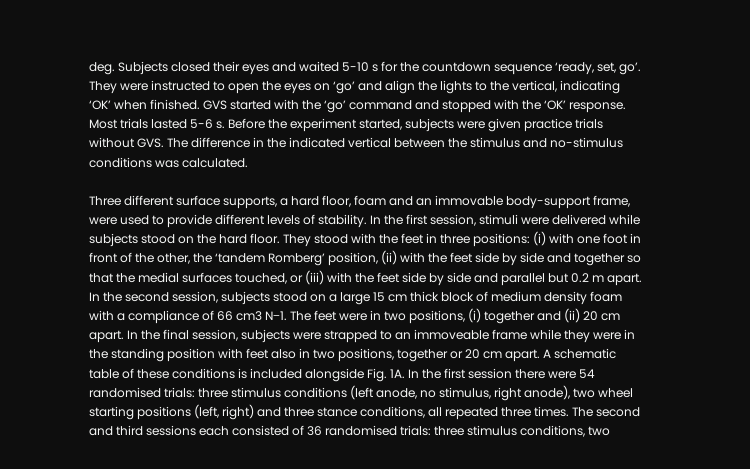deg. Subjects closed their eyes and waited 5-10 s for the countdown sequence ‘ready, set, go’. They were instructed to open the eyes on ‘go’ and align the lights to the vertical, indicating ‘OK’ when finished. GVS started with the ‘go’ command and stopped with the ‘OK’ response. Most trials lasted 5-6 s. Before the experiment started, subjects were given practice trials without GVS. The difference in the indicated vertical between the stimulus and no-stimulus conditions was calculated.

Three different surface supports, a hard floor, foam and an immovable body-support frame, were used to provide different levels of stability. In the first session, stimuli were delivered while subjects stood on the hard floor. They stood with the feet in three positions: (i) with one foot in front of the other, the ‘tandem Romberg’ position, (ii) with the feet side by side and together so that the medial surfaces touched, or (iii) with the feet side by side and parallel but 0.2 m apart. In the second session, subjects stood on a large 15 cm thick block of medium density foam with a compliance of 66 cm3 N−1. The feet were in two positions, (i) together and (ii) 20 cm apart. In the final session, subjects were strapped to an immoveable frame while they were in the standing position with feet also in two positions, together or 20 cm apart. A schematic table of these conditions is included alongside Fig. 1A. In the first session there were 54 randomised trials: three stimulus conditions (left anode, no stimulus, right anode), two wheel starting positions (left, right) and three stance conditions, all repeated three times. The second and third sessions each consisted of 36 randomised trials: three stimulus conditions, two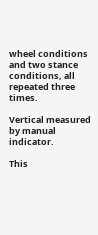wheel conditions and two stance conditions, all repeated three times.

Vertical measured by manual indicator.

This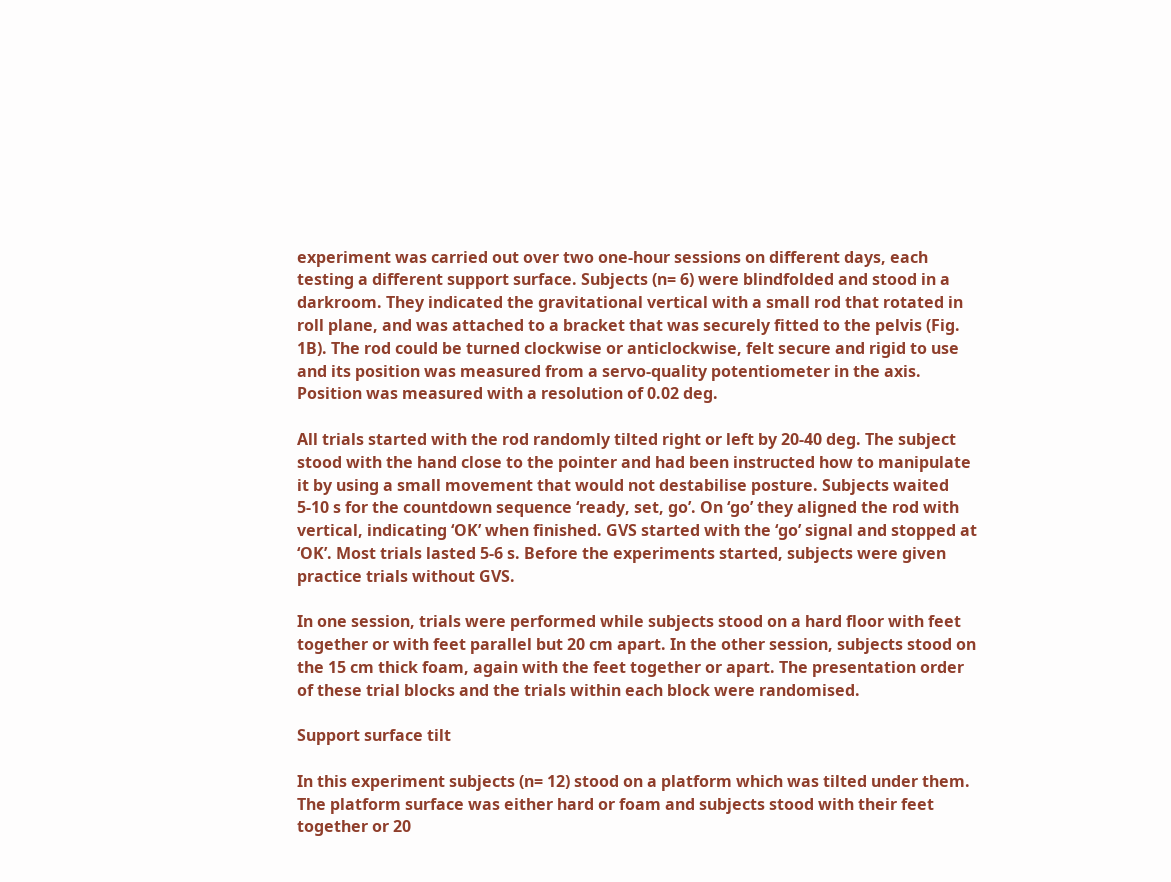experiment was carried out over two one-hour sessions on different days, each testing a different support surface. Subjects (n= 6) were blindfolded and stood in a darkroom. They indicated the gravitational vertical with a small rod that rotated in roll plane, and was attached to a bracket that was securely fitted to the pelvis (Fig. 1B). The rod could be turned clockwise or anticlockwise, felt secure and rigid to use and its position was measured from a servo-quality potentiometer in the axis. Position was measured with a resolution of 0.02 deg.

All trials started with the rod randomly tilted right or left by 20-40 deg. The subject stood with the hand close to the pointer and had been instructed how to manipulate it by using a small movement that would not destabilise posture. Subjects waited 5-10 s for the countdown sequence ‘ready, set, go’. On ‘go’ they aligned the rod with vertical, indicating ‘OK’ when finished. GVS started with the ‘go’ signal and stopped at ‘OK’. Most trials lasted 5-6 s. Before the experiments started, subjects were given practice trials without GVS.

In one session, trials were performed while subjects stood on a hard floor with feet together or with feet parallel but 20 cm apart. In the other session, subjects stood on the 15 cm thick foam, again with the feet together or apart. The presentation order of these trial blocks and the trials within each block were randomised.

Support surface tilt

In this experiment subjects (n= 12) stood on a platform which was tilted under them. The platform surface was either hard or foam and subjects stood with their feet together or 20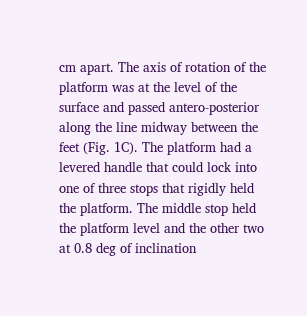cm apart. The axis of rotation of the platform was at the level of the surface and passed antero-posterior along the line midway between the feet (Fig. 1C). The platform had a levered handle that could lock into one of three stops that rigidly held the platform. The middle stop held the platform level and the other two at 0.8 deg of inclination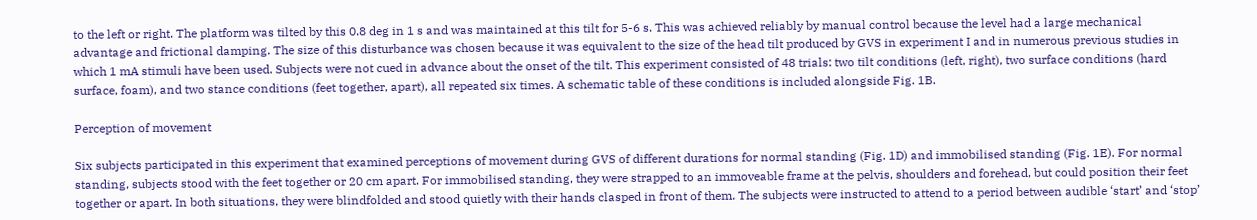to the left or right. The platform was tilted by this 0.8 deg in 1 s and was maintained at this tilt for 5-6 s. This was achieved reliably by manual control because the level had a large mechanical advantage and frictional damping. The size of this disturbance was chosen because it was equivalent to the size of the head tilt produced by GVS in experiment I and in numerous previous studies in which 1 mA stimuli have been used. Subjects were not cued in advance about the onset of the tilt. This experiment consisted of 48 trials: two tilt conditions (left, right), two surface conditions (hard surface, foam), and two stance conditions (feet together, apart), all repeated six times. A schematic table of these conditions is included alongside Fig. 1B.

Perception of movement

Six subjects participated in this experiment that examined perceptions of movement during GVS of different durations for normal standing (Fig. 1D) and immobilised standing (Fig. 1E). For normal standing, subjects stood with the feet together or 20 cm apart. For immobilised standing, they were strapped to an immoveable frame at the pelvis, shoulders and forehead, but could position their feet together or apart. In both situations, they were blindfolded and stood quietly with their hands clasped in front of them. The subjects were instructed to attend to a period between audible ‘start’ and ‘stop’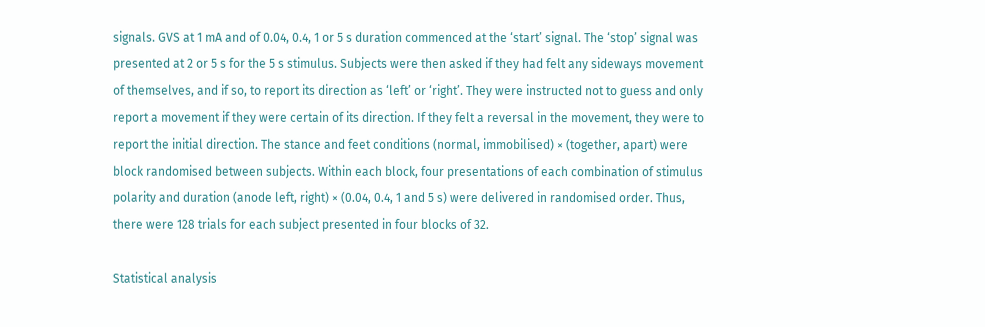signals. GVS at 1 mA and of 0.04, 0.4, 1 or 5 s duration commenced at the ‘start’ signal. The ‘stop’ signal was presented at 2 or 5 s for the 5 s stimulus. Subjects were then asked if they had felt any sideways movement of themselves, and if so, to report its direction as ‘left’ or ‘right’. They were instructed not to guess and only report a movement if they were certain of its direction. If they felt a reversal in the movement, they were to report the initial direction. The stance and feet conditions (normal, immobilised) × (together, apart) were block randomised between subjects. Within each block, four presentations of each combination of stimulus polarity and duration (anode left, right) × (0.04, 0.4, 1 and 5 s) were delivered in randomised order. Thus, there were 128 trials for each subject presented in four blocks of 32.

Statistical analysis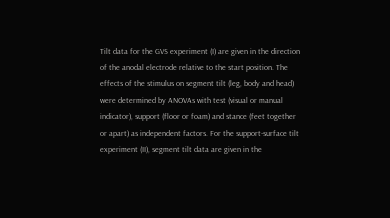Tilt data for the GVS experiment (I) are given in the direction of the anodal electrode relative to the start position. The effects of the stimulus on segment tilt (leg, body and head) were determined by ANOVAs with test (visual or manual indicator), support (floor or foam) and stance (feet together or apart) as independent factors. For the support-surface tilt experiment (II), segment tilt data are given in the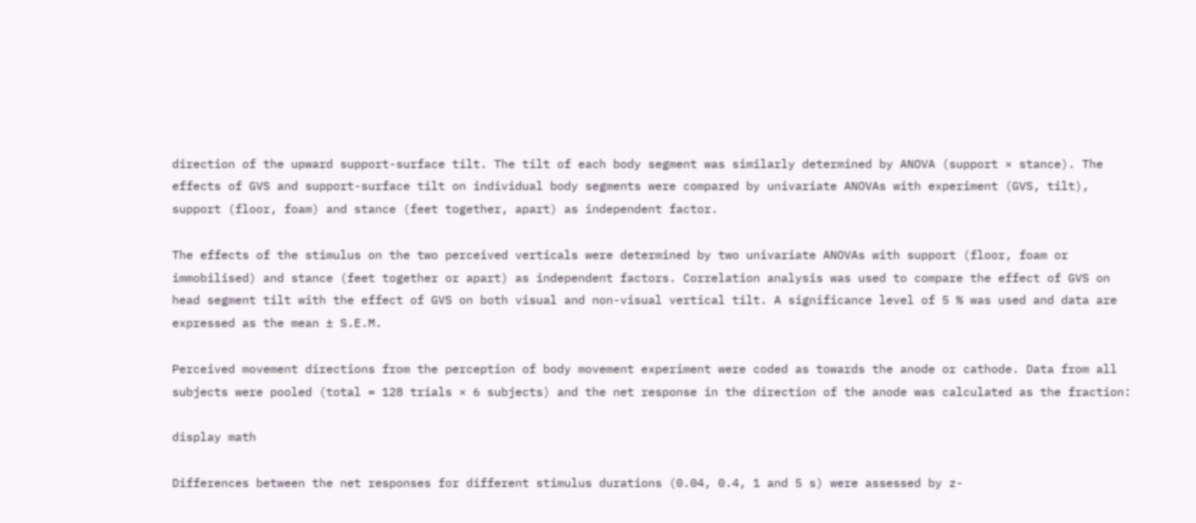direction of the upward support-surface tilt. The tilt of each body segment was similarly determined by ANOVA (support × stance). The effects of GVS and support-surface tilt on individual body segments were compared by univariate ANOVAs with experiment (GVS, tilt), support (floor, foam) and stance (feet together, apart) as independent factor.

The effects of the stimulus on the two perceived verticals were determined by two univariate ANOVAs with support (floor, foam or immobilised) and stance (feet together or apart) as independent factors. Correlation analysis was used to compare the effect of GVS on head segment tilt with the effect of GVS on both visual and non-visual vertical tilt. A significance level of 5 % was used and data are expressed as the mean ± S.E.M.

Perceived movement directions from the perception of body movement experiment were coded as towards the anode or cathode. Data from all subjects were pooled (total = 128 trials × 6 subjects) and the net response in the direction of the anode was calculated as the fraction:

display math

Differences between the net responses for different stimulus durations (0.04, 0.4, 1 and 5 s) were assessed by z-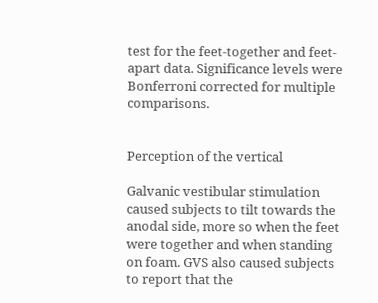test for the feet-together and feet-apart data. Significance levels were Bonferroni corrected for multiple comparisons.


Perception of the vertical

Galvanic vestibular stimulation caused subjects to tilt towards the anodal side, more so when the feet were together and when standing on foam. GVS also caused subjects to report that the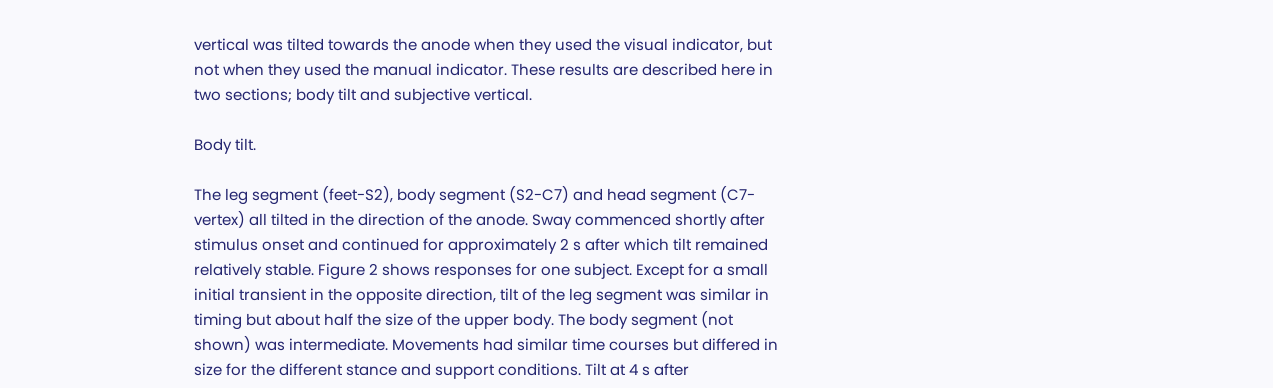vertical was tilted towards the anode when they used the visual indicator, but not when they used the manual indicator. These results are described here in two sections; body tilt and subjective vertical.

Body tilt.

The leg segment (feet-S2), body segment (S2-C7) and head segment (C7-vertex) all tilted in the direction of the anode. Sway commenced shortly after stimulus onset and continued for approximately 2 s after which tilt remained relatively stable. Figure 2 shows responses for one subject. Except for a small initial transient in the opposite direction, tilt of the leg segment was similar in timing but about half the size of the upper body. The body segment (not shown) was intermediate. Movements had similar time courses but differed in size for the different stance and support conditions. Tilt at 4 s after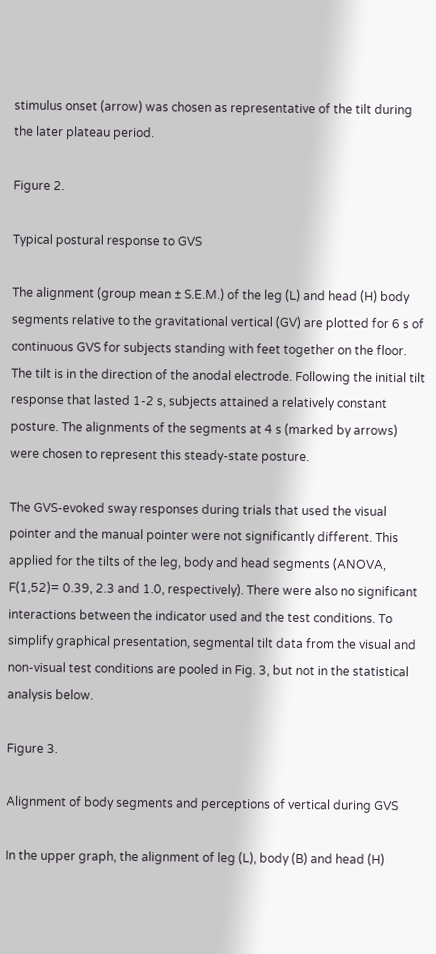stimulus onset (arrow) was chosen as representative of the tilt during the later plateau period.

Figure 2.

Typical postural response to GVS

The alignment (group mean ± S.E.M.) of the leg (L) and head (H) body segments relative to the gravitational vertical (GV) are plotted for 6 s of continuous GVS for subjects standing with feet together on the floor. The tilt is in the direction of the anodal electrode. Following the initial tilt response that lasted 1-2 s, subjects attained a relatively constant posture. The alignments of the segments at 4 s (marked by arrows) were chosen to represent this steady-state posture.

The GVS-evoked sway responses during trials that used the visual pointer and the manual pointer were not significantly different. This applied for the tilts of the leg, body and head segments (ANOVA, F(1,52)= 0.39, 2.3 and 1.0, respectively). There were also no significant interactions between the indicator used and the test conditions. To simplify graphical presentation, segmental tilt data from the visual and non-visual test conditions are pooled in Fig. 3, but not in the statistical analysis below.

Figure 3.

Alignment of body segments and perceptions of vertical during GVS

In the upper graph, the alignment of leg (L), body (B) and head (H)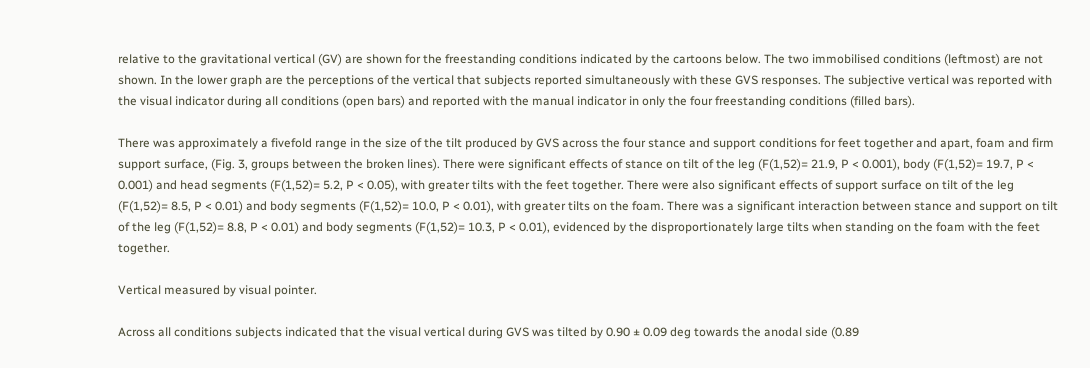relative to the gravitational vertical (GV) are shown for the freestanding conditions indicated by the cartoons below. The two immobilised conditions (leftmost) are not shown. In the lower graph are the perceptions of the vertical that subjects reported simultaneously with these GVS responses. The subjective vertical was reported with the visual indicator during all conditions (open bars) and reported with the manual indicator in only the four freestanding conditions (filled bars).

There was approximately a fivefold range in the size of the tilt produced by GVS across the four stance and support conditions for feet together and apart, foam and firm support surface, (Fig. 3, groups between the broken lines). There were significant effects of stance on tilt of the leg (F(1,52)= 21.9, P < 0.001), body (F(1,52)= 19.7, P < 0.001) and head segments (F(1,52)= 5.2, P < 0.05), with greater tilts with the feet together. There were also significant effects of support surface on tilt of the leg (F(1,52)= 8.5, P < 0.01) and body segments (F(1,52)= 10.0, P < 0.01), with greater tilts on the foam. There was a significant interaction between stance and support on tilt of the leg (F(1,52)= 8.8, P < 0.01) and body segments (F(1,52)= 10.3, P < 0.01), evidenced by the disproportionately large tilts when standing on the foam with the feet together.

Vertical measured by visual pointer.

Across all conditions subjects indicated that the visual vertical during GVS was tilted by 0.90 ± 0.09 deg towards the anodal side (0.89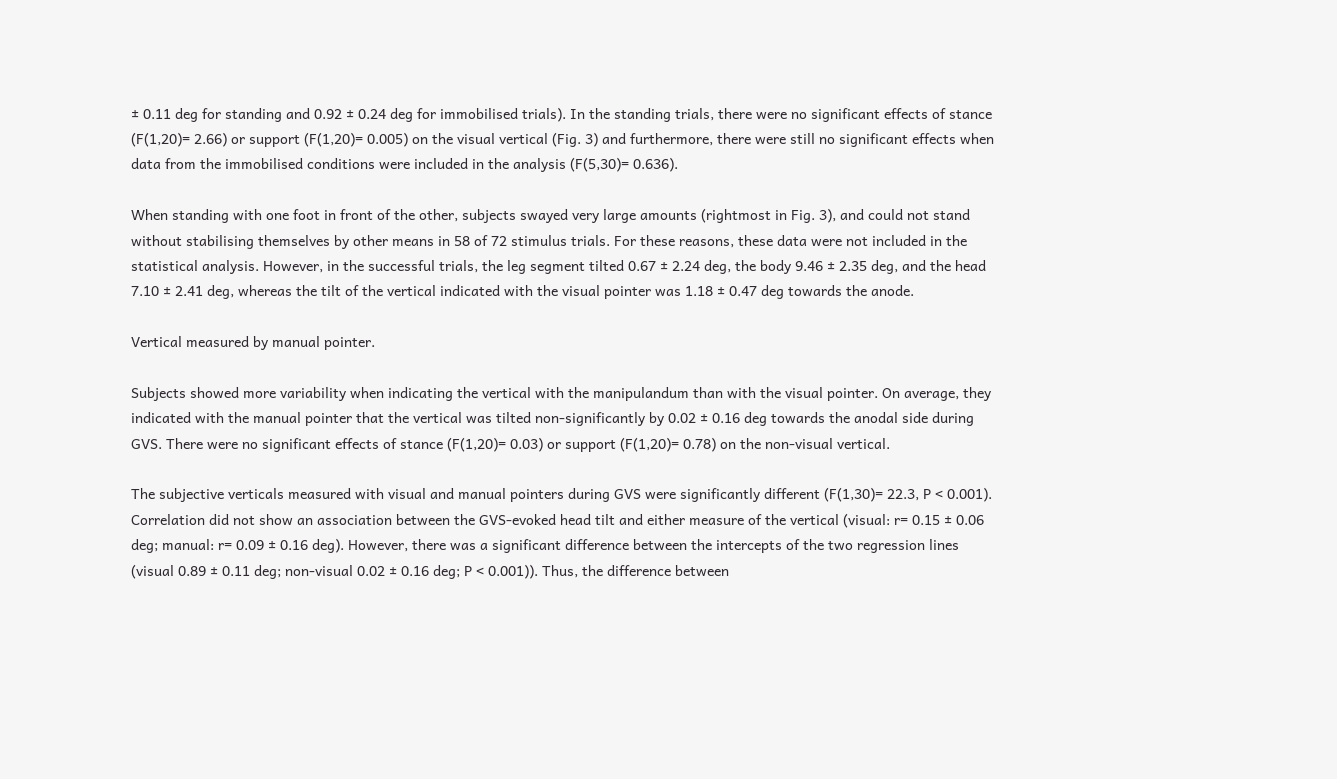± 0.11 deg for standing and 0.92 ± 0.24 deg for immobilised trials). In the standing trials, there were no significant effects of stance (F(1,20)= 2.66) or support (F(1,20)= 0.005) on the visual vertical (Fig. 3) and furthermore, there were still no significant effects when data from the immobilised conditions were included in the analysis (F(5,30)= 0.636).

When standing with one foot in front of the other, subjects swayed very large amounts (rightmost in Fig. 3), and could not stand without stabilising themselves by other means in 58 of 72 stimulus trials. For these reasons, these data were not included in the statistical analysis. However, in the successful trials, the leg segment tilted 0.67 ± 2.24 deg, the body 9.46 ± 2.35 deg, and the head 7.10 ± 2.41 deg, whereas the tilt of the vertical indicated with the visual pointer was 1.18 ± 0.47 deg towards the anode.

Vertical measured by manual pointer.

Subjects showed more variability when indicating the vertical with the manipulandum than with the visual pointer. On average, they indicated with the manual pointer that the vertical was tilted non-significantly by 0.02 ± 0.16 deg towards the anodal side during GVS. There were no significant effects of stance (F(1,20)= 0.03) or support (F(1,20)= 0.78) on the non-visual vertical.

The subjective verticals measured with visual and manual pointers during GVS were significantly different (F(1,30)= 22.3, P < 0.001). Correlation did not show an association between the GVS-evoked head tilt and either measure of the vertical (visual: r= 0.15 ± 0.06 deg; manual: r= 0.09 ± 0.16 deg). However, there was a significant difference between the intercepts of the two regression lines (visual 0.89 ± 0.11 deg; non-visual 0.02 ± 0.16 deg; P < 0.001)). Thus, the difference between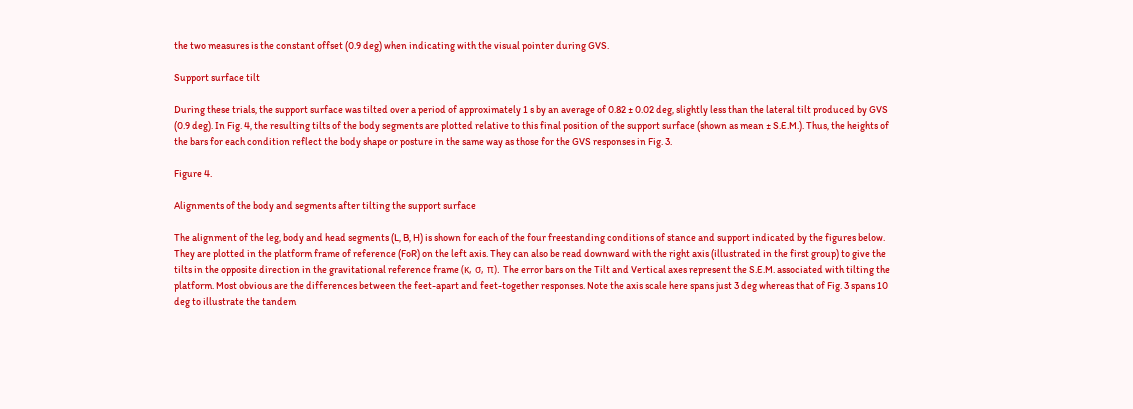the two measures is the constant offset (0.9 deg) when indicating with the visual pointer during GVS.

Support surface tilt

During these trials, the support surface was tilted over a period of approximately 1 s by an average of 0.82 ± 0.02 deg, slightly less than the lateral tilt produced by GVS (0.9 deg). In Fig. 4, the resulting tilts of the body segments are plotted relative to this final position of the support surface (shown as mean ± S.E.M.). Thus, the heights of the bars for each condition reflect the body shape or posture in the same way as those for the GVS responses in Fig. 3.

Figure 4.

Alignments of the body and segments after tilting the support surface

The alignment of the leg, body and head segments (L, B, H) is shown for each of the four freestanding conditions of stance and support indicated by the figures below. They are plotted in the platform frame of reference (FoR) on the left axis. They can also be read downward with the right axis (illustrated in the first group) to give the tilts in the opposite direction in the gravitational reference frame (κ, σ, π). The error bars on the Tilt and Vertical axes represent the S.E.M. associated with tilting the platform. Most obvious are the differences between the feet-apart and feet-together responses. Note the axis scale here spans just 3 deg whereas that of Fig. 3 spans 10 deg to illustrate the tandem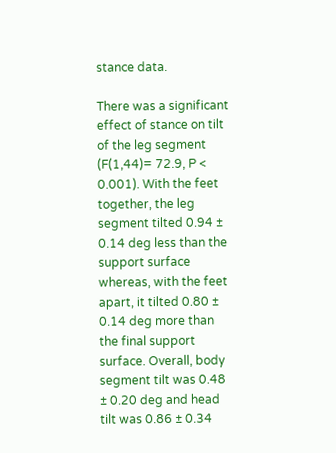stance data.

There was a significant effect of stance on tilt of the leg segment (F(1,44)= 72.9, P < 0.001). With the feet together, the leg segment tilted 0.94 ± 0.14 deg less than the support surface whereas, with the feet apart, it tilted 0.80 ± 0.14 deg more than the final support surface. Overall, body segment tilt was 0.48 ± 0.20 deg and head tilt was 0.86 ± 0.34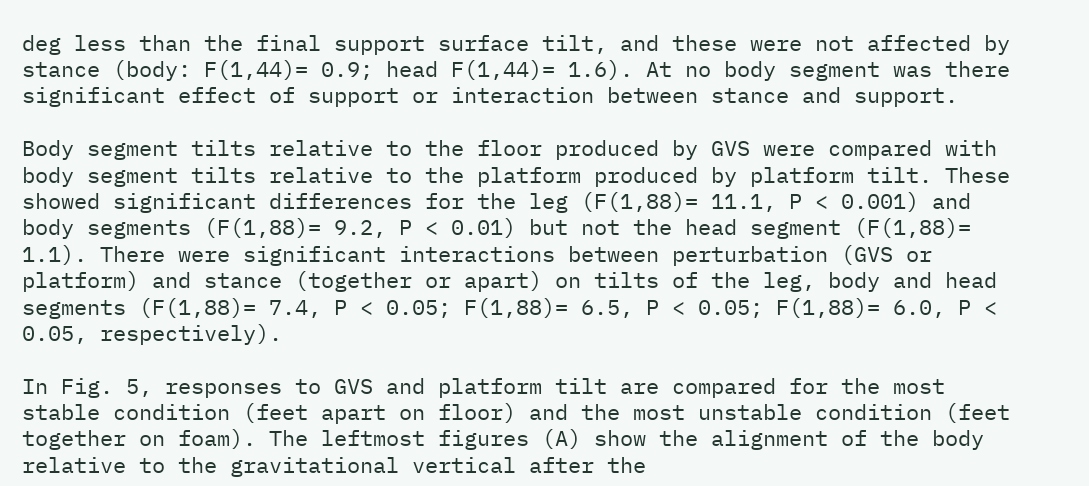deg less than the final support surface tilt, and these were not affected by stance (body: F(1,44)= 0.9; head F(1,44)= 1.6). At no body segment was there significant effect of support or interaction between stance and support.

Body segment tilts relative to the floor produced by GVS were compared with body segment tilts relative to the platform produced by platform tilt. These showed significant differences for the leg (F(1,88)= 11.1, P < 0.001) and body segments (F(1,88)= 9.2, P < 0.01) but not the head segment (F(1,88)= 1.1). There were significant interactions between perturbation (GVS or platform) and stance (together or apart) on tilts of the leg, body and head segments (F(1,88)= 7.4, P < 0.05; F(1,88)= 6.5, P < 0.05; F(1,88)= 6.0, P < 0.05, respectively).

In Fig. 5, responses to GVS and platform tilt are compared for the most stable condition (feet apart on floor) and the most unstable condition (feet together on foam). The leftmost figures (A) show the alignment of the body relative to the gravitational vertical after the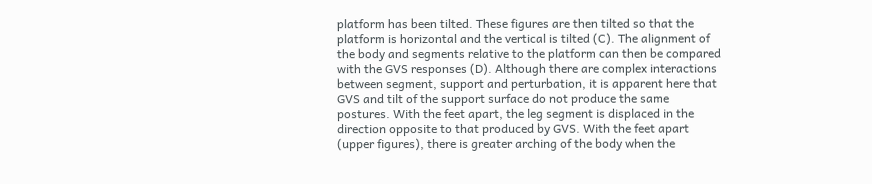platform has been tilted. These figures are then tilted so that the platform is horizontal and the vertical is tilted (C). The alignment of the body and segments relative to the platform can then be compared with the GVS responses (D). Although there are complex interactions between segment, support and perturbation, it is apparent here that GVS and tilt of the support surface do not produce the same postures. With the feet apart, the leg segment is displaced in the direction opposite to that produced by GVS. With the feet apart (upper figures), there is greater arching of the body when the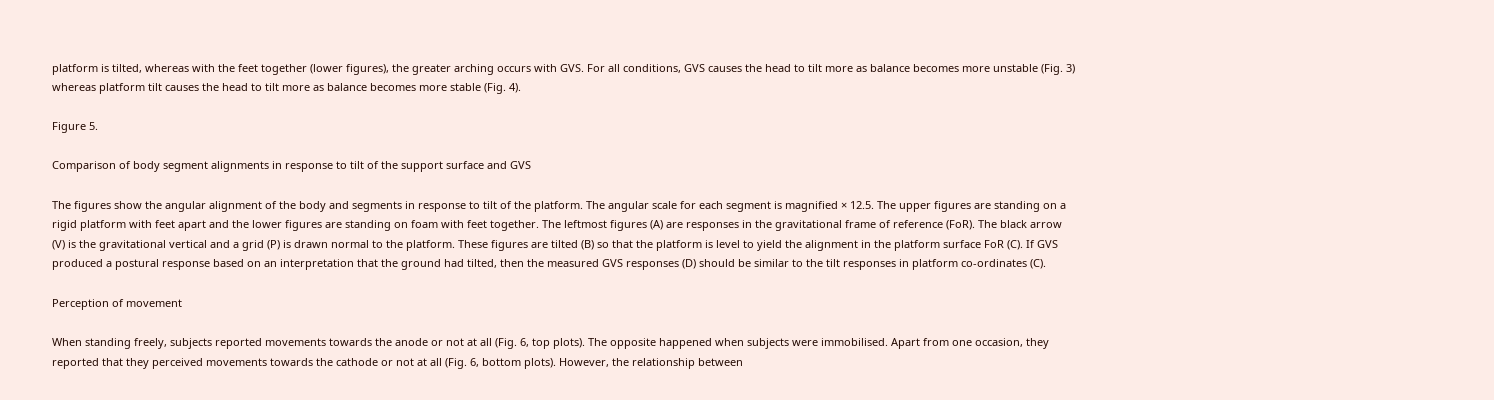platform is tilted, whereas with the feet together (lower figures), the greater arching occurs with GVS. For all conditions, GVS causes the head to tilt more as balance becomes more unstable (Fig. 3) whereas platform tilt causes the head to tilt more as balance becomes more stable (Fig. 4).

Figure 5.

Comparison of body segment alignments in response to tilt of the support surface and GVS

The figures show the angular alignment of the body and segments in response to tilt of the platform. The angular scale for each segment is magnified × 12.5. The upper figures are standing on a rigid platform with feet apart and the lower figures are standing on foam with feet together. The leftmost figures (A) are responses in the gravitational frame of reference (FoR). The black arrow (V) is the gravitational vertical and a grid (P) is drawn normal to the platform. These figures are tilted (B) so that the platform is level to yield the alignment in the platform surface FoR (C). If GVS produced a postural response based on an interpretation that the ground had tilted, then the measured GVS responses (D) should be similar to the tilt responses in platform co-ordinates (C).

Perception of movement

When standing freely, subjects reported movements towards the anode or not at all (Fig. 6, top plots). The opposite happened when subjects were immobilised. Apart from one occasion, they reported that they perceived movements towards the cathode or not at all (Fig. 6, bottom plots). However, the relationship between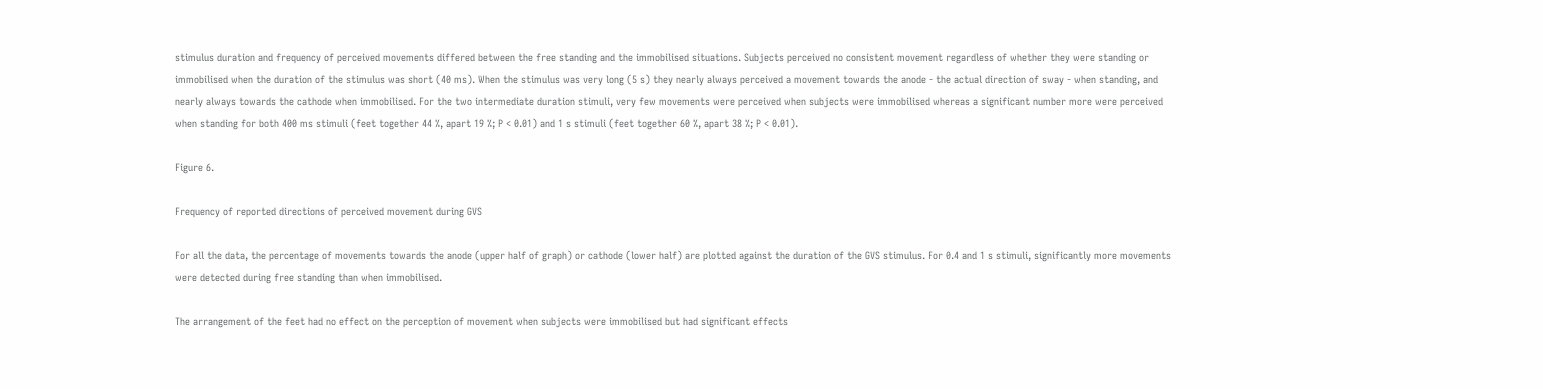stimulus duration and frequency of perceived movements differed between the free standing and the immobilised situations. Subjects perceived no consistent movement regardless of whether they were standing or immobilised when the duration of the stimulus was short (40 ms). When the stimulus was very long (5 s) they nearly always perceived a movement towards the anode - the actual direction of sway - when standing, and nearly always towards the cathode when immobilised. For the two intermediate duration stimuli, very few movements were perceived when subjects were immobilised whereas a significant number more were perceived when standing for both 400 ms stimuli (feet together 44 %, apart 19 %; P < 0.01) and 1 s stimuli (feet together 60 %, apart 38 %; P < 0.01).

Figure 6.

Frequency of reported directions of perceived movement during GVS

For all the data, the percentage of movements towards the anode (upper half of graph) or cathode (lower half) are plotted against the duration of the GVS stimulus. For 0.4 and 1 s stimuli, significantly more movements were detected during free standing than when immobilised.

The arrangement of the feet had no effect on the perception of movement when subjects were immobilised but had significant effects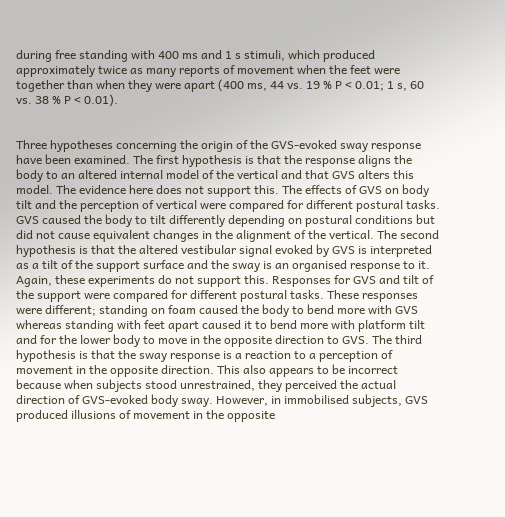during free standing with 400 ms and 1 s stimuli, which produced approximately twice as many reports of movement when the feet were together than when they were apart (400 ms, 44 vs. 19 % P < 0.01; 1 s, 60 vs. 38 % P < 0.01).


Three hypotheses concerning the origin of the GVS-evoked sway response have been examined. The first hypothesis is that the response aligns the body to an altered internal model of the vertical and that GVS alters this model. The evidence here does not support this. The effects of GVS on body tilt and the perception of vertical were compared for different postural tasks. GVS caused the body to tilt differently depending on postural conditions but did not cause equivalent changes in the alignment of the vertical. The second hypothesis is that the altered vestibular signal evoked by GVS is interpreted as a tilt of the support surface and the sway is an organised response to it. Again, these experiments do not support this. Responses for GVS and tilt of the support were compared for different postural tasks. These responses were different; standing on foam caused the body to bend more with GVS whereas standing with feet apart caused it to bend more with platform tilt and for the lower body to move in the opposite direction to GVS. The third hypothesis is that the sway response is a reaction to a perception of movement in the opposite direction. This also appears to be incorrect because when subjects stood unrestrained, they perceived the actual direction of GVS-evoked body sway. However, in immobilised subjects, GVS produced illusions of movement in the opposite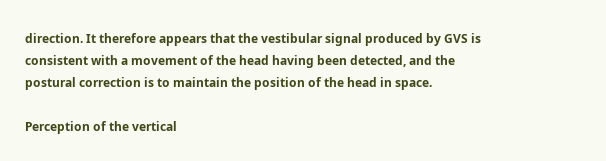direction. It therefore appears that the vestibular signal produced by GVS is consistent with a movement of the head having been detected, and the postural correction is to maintain the position of the head in space.

Perception of the vertical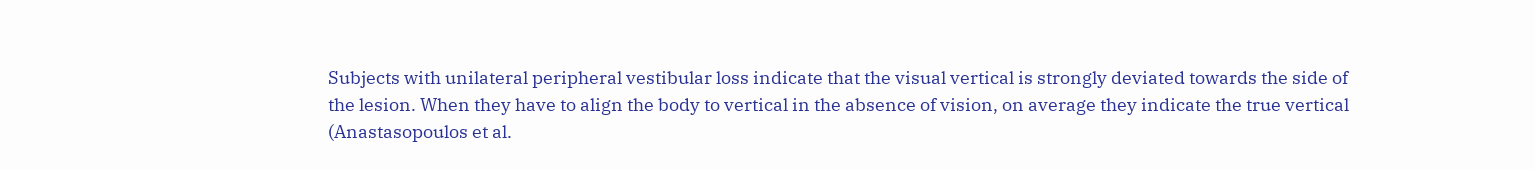Subjects with unilateral peripheral vestibular loss indicate that the visual vertical is strongly deviated towards the side of the lesion. When they have to align the body to vertical in the absence of vision, on average they indicate the true vertical (Anastasopoulos et al.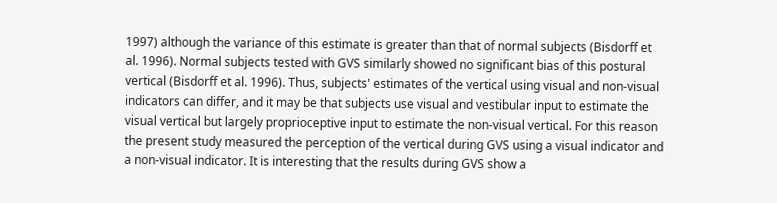1997) although the variance of this estimate is greater than that of normal subjects (Bisdorff et al. 1996). Normal subjects tested with GVS similarly showed no significant bias of this postural vertical (Bisdorff et al. 1996). Thus, subjects' estimates of the vertical using visual and non-visual indicators can differ, and it may be that subjects use visual and vestibular input to estimate the visual vertical but largely proprioceptive input to estimate the non-visual vertical. For this reason the present study measured the perception of the vertical during GVS using a visual indicator and a non-visual indicator. It is interesting that the results during GVS show a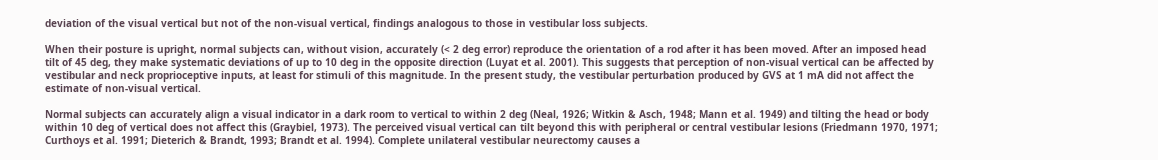deviation of the visual vertical but not of the non-visual vertical, findings analogous to those in vestibular loss subjects.

When their posture is upright, normal subjects can, without vision, accurately (< 2 deg error) reproduce the orientation of a rod after it has been moved. After an imposed head tilt of 45 deg, they make systematic deviations of up to 10 deg in the opposite direction (Luyat et al. 2001). This suggests that perception of non-visual vertical can be affected by vestibular and neck proprioceptive inputs, at least for stimuli of this magnitude. In the present study, the vestibular perturbation produced by GVS at 1 mA did not affect the estimate of non-visual vertical.

Normal subjects can accurately align a visual indicator in a dark room to vertical to within 2 deg (Neal, 1926; Witkin & Asch, 1948; Mann et al. 1949) and tilting the head or body within 10 deg of vertical does not affect this (Graybiel, 1973). The perceived visual vertical can tilt beyond this with peripheral or central vestibular lesions (Friedmann 1970, 1971; Curthoys et al. 1991; Dieterich & Brandt, 1993; Brandt et al. 1994). Complete unilateral vestibular neurectomy causes a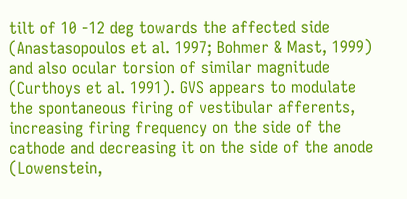tilt of 10 -12 deg towards the affected side (Anastasopoulos et al. 1997; Bohmer & Mast, 1999) and also ocular torsion of similar magnitude (Curthoys et al. 1991). GVS appears to modulate the spontaneous firing of vestibular afferents, increasing firing frequency on the side of the cathode and decreasing it on the side of the anode (Lowenstein,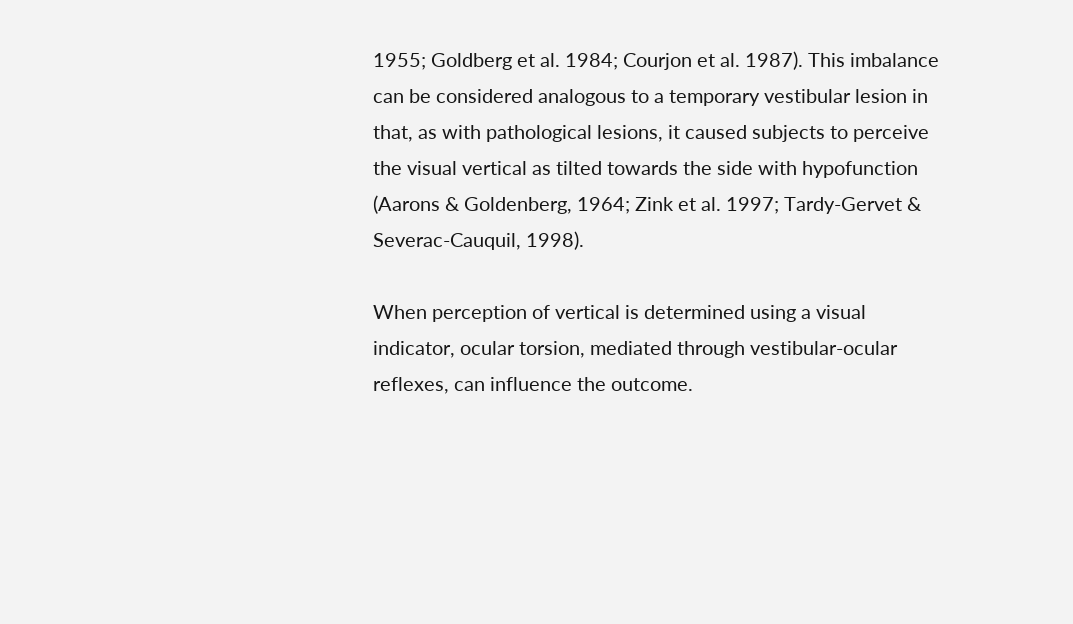1955; Goldberg et al. 1984; Courjon et al. 1987). This imbalance can be considered analogous to a temporary vestibular lesion in that, as with pathological lesions, it caused subjects to perceive the visual vertical as tilted towards the side with hypofunction (Aarons & Goldenberg, 1964; Zink et al. 1997; Tardy-Gervet & Severac-Cauquil, 1998).

When perception of vertical is determined using a visual indicator, ocular torsion, mediated through vestibular-ocular reflexes, can influence the outcome.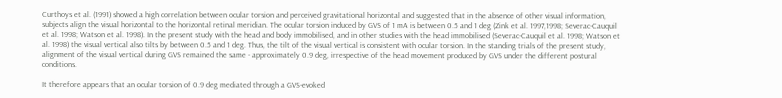Curthoys et al. (1991) showed a high correlation between ocular torsion and perceived gravitational horizontal and suggested that in the absence of other visual information, subjects align the visual horizontal to the horizontal retinal meridian. The ocular torsion induced by GVS of 1 mA is between 0.5 and 1 deg (Zink et al. 1997,1998; Severac-Cauquil et al. 1998; Watson et al. 1998). In the present study with the head and body immobilised, and in other studies with the head immobilised (Severac-Cauquil et al. 1998; Watson et al. 1998) the visual vertical also tilts by between 0.5 and 1 deg. Thus, the tilt of the visual vertical is consistent with ocular torsion. In the standing trials of the present study, alignment of the visual vertical during GVS remained the same - approximately 0.9 deg, irrespective of the head movement produced by GVS under the different postural conditions.

It therefore appears that an ocular torsion of 0.9 deg mediated through a GVS-evoked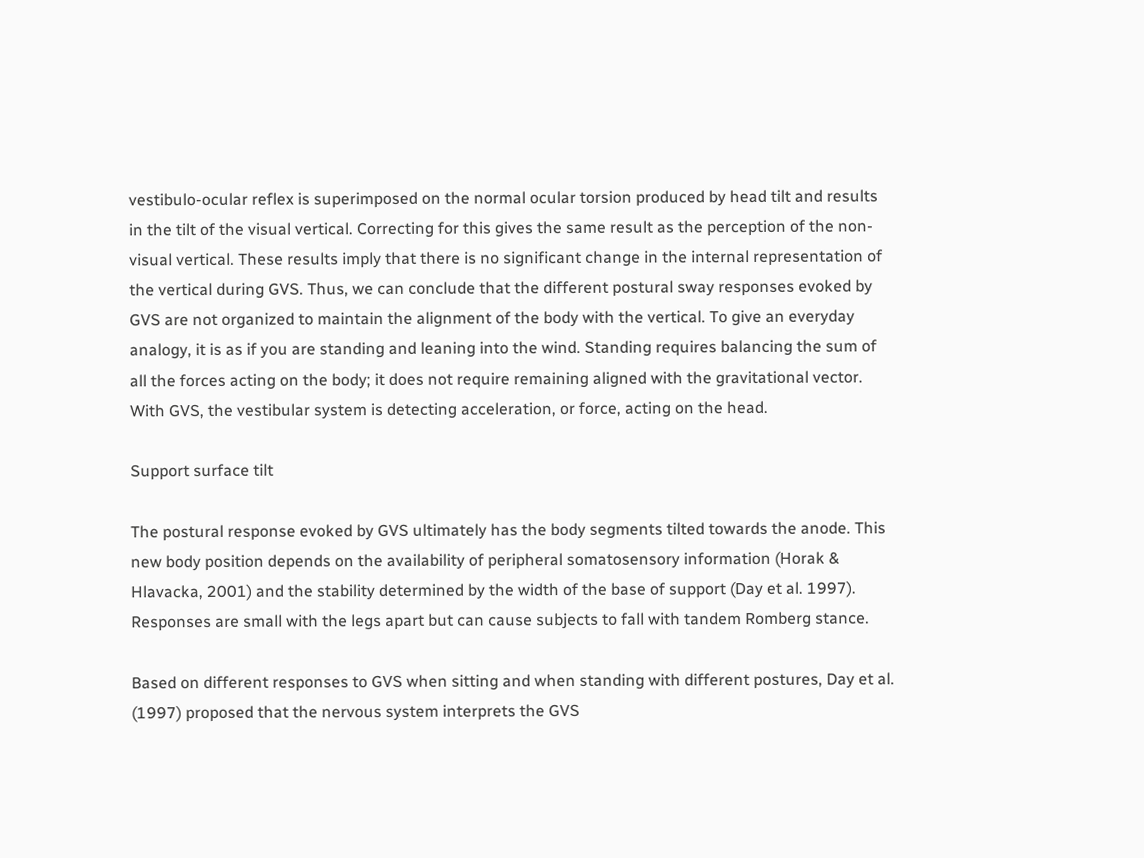vestibulo-ocular reflex is superimposed on the normal ocular torsion produced by head tilt and results in the tilt of the visual vertical. Correcting for this gives the same result as the perception of the non-visual vertical. These results imply that there is no significant change in the internal representation of the vertical during GVS. Thus, we can conclude that the different postural sway responses evoked by GVS are not organized to maintain the alignment of the body with the vertical. To give an everyday analogy, it is as if you are standing and leaning into the wind. Standing requires balancing the sum of all the forces acting on the body; it does not require remaining aligned with the gravitational vector. With GVS, the vestibular system is detecting acceleration, or force, acting on the head.

Support surface tilt

The postural response evoked by GVS ultimately has the body segments tilted towards the anode. This new body position depends on the availability of peripheral somatosensory information (Horak & Hlavacka, 2001) and the stability determined by the width of the base of support (Day et al. 1997). Responses are small with the legs apart but can cause subjects to fall with tandem Romberg stance.

Based on different responses to GVS when sitting and when standing with different postures, Day et al. (1997) proposed that the nervous system interprets the GVS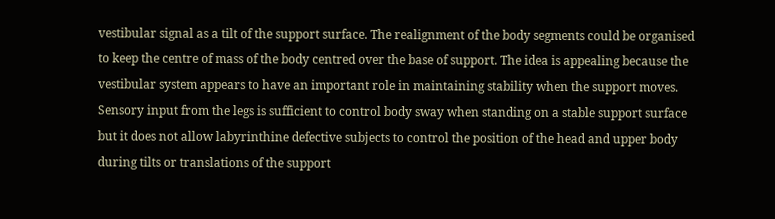vestibular signal as a tilt of the support surface. The realignment of the body segments could be organised to keep the centre of mass of the body centred over the base of support. The idea is appealing because the vestibular system appears to have an important role in maintaining stability when the support moves. Sensory input from the legs is sufficient to control body sway when standing on a stable support surface but it does not allow labyrinthine defective subjects to control the position of the head and upper body during tilts or translations of the support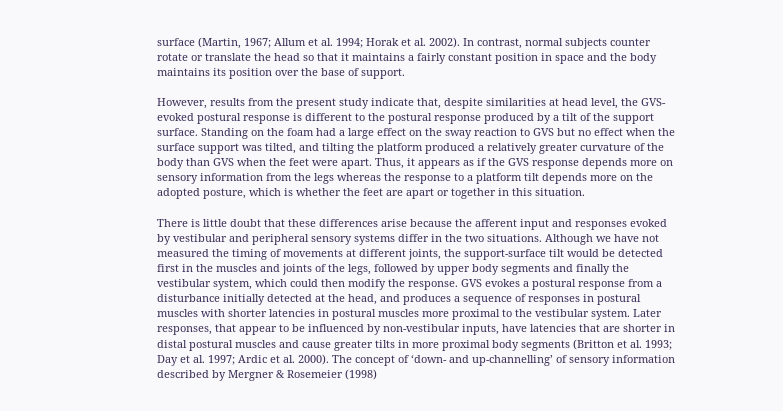surface (Martin, 1967; Allum et al. 1994; Horak et al. 2002). In contrast, normal subjects counter rotate or translate the head so that it maintains a fairly constant position in space and the body maintains its position over the base of support.

However, results from the present study indicate that, despite similarities at head level, the GVS-evoked postural response is different to the postural response produced by a tilt of the support surface. Standing on the foam had a large effect on the sway reaction to GVS but no effect when the surface support was tilted, and tilting the platform produced a relatively greater curvature of the body than GVS when the feet were apart. Thus, it appears as if the GVS response depends more on sensory information from the legs whereas the response to a platform tilt depends more on the adopted posture, which is whether the feet are apart or together in this situation.

There is little doubt that these differences arise because the afferent input and responses evoked by vestibular and peripheral sensory systems differ in the two situations. Although we have not measured the timing of movements at different joints, the support-surface tilt would be detected first in the muscles and joints of the legs, followed by upper body segments and finally the vestibular system, which could then modify the response. GVS evokes a postural response from a disturbance initially detected at the head, and produces a sequence of responses in postural muscles with shorter latencies in postural muscles more proximal to the vestibular system. Later responses, that appear to be influenced by non-vestibular inputs, have latencies that are shorter in distal postural muscles and cause greater tilts in more proximal body segments (Britton et al. 1993; Day et al. 1997; Ardic et al. 2000). The concept of ‘down- and up-channelling’ of sensory information described by Mergner & Rosemeier (1998)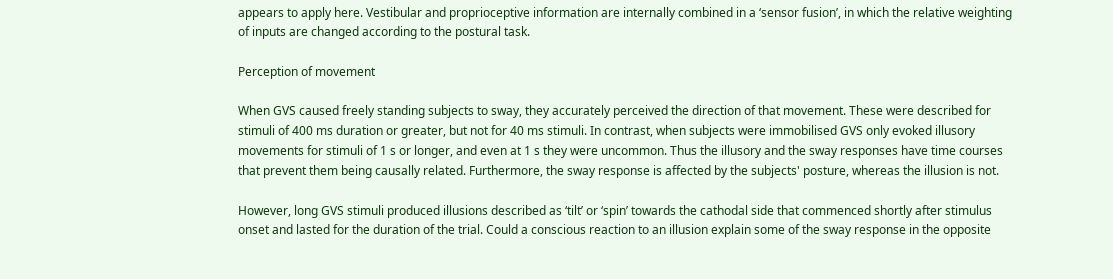appears to apply here. Vestibular and proprioceptive information are internally combined in a ‘sensor fusion’, in which the relative weighting of inputs are changed according to the postural task.

Perception of movement

When GVS caused freely standing subjects to sway, they accurately perceived the direction of that movement. These were described for stimuli of 400 ms duration or greater, but not for 40 ms stimuli. In contrast, when subjects were immobilised GVS only evoked illusory movements for stimuli of 1 s or longer, and even at 1 s they were uncommon. Thus the illusory and the sway responses have time courses that prevent them being causally related. Furthermore, the sway response is affected by the subjects' posture, whereas the illusion is not.

However, long GVS stimuli produced illusions described as ‘tilt’ or ‘spin’ towards the cathodal side that commenced shortly after stimulus onset and lasted for the duration of the trial. Could a conscious reaction to an illusion explain some of the sway response in the opposite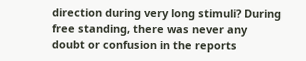direction during very long stimuli? During free standing, there was never any doubt or confusion in the reports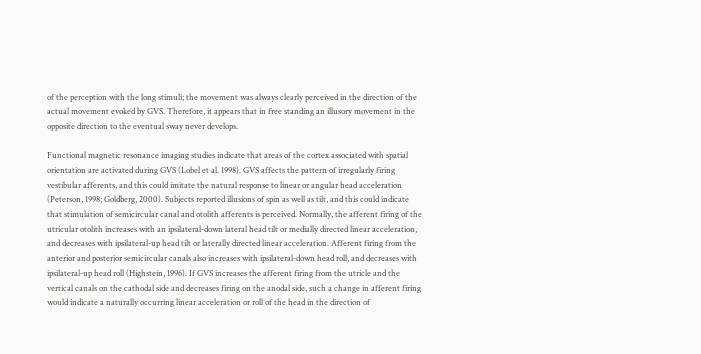of the perception with the long stimuli; the movement was always clearly perceived in the direction of the actual movement evoked by GVS. Therefore, it appears that in free standing an illusory movement in the opposite direction to the eventual sway never develops.

Functional magnetic resonance imaging studies indicate that areas of the cortex associated with spatial orientation are activated during GVS (Lobel et al. 1998). GVS affects the pattern of irregularly firing vestibular afferents, and this could imitate the natural response to linear or angular head acceleration (Peterson, 1998; Goldberg, 2000). Subjects reported illusions of spin as well as tilt, and this could indicate that stimulation of semicircular canal and otolith afferents is perceived. Normally, the afferent firing of the utricular otolith increases with an ipsilateral-down lateral head tilt or medially directed linear acceleration, and decreases with ipsilateral-up head tilt or laterally directed linear acceleration. Afferent firing from the anterior and posterior semicircular canals also increases with ipsilateral-down head roll, and decreases with ipsilateral-up head roll (Highstein, 1996). If GVS increases the afferent firing from the utricle and the vertical canals on the cathodal side and decreases firing on the anodal side, such a change in afferent firing would indicate a naturally occurring linear acceleration or roll of the head in the direction of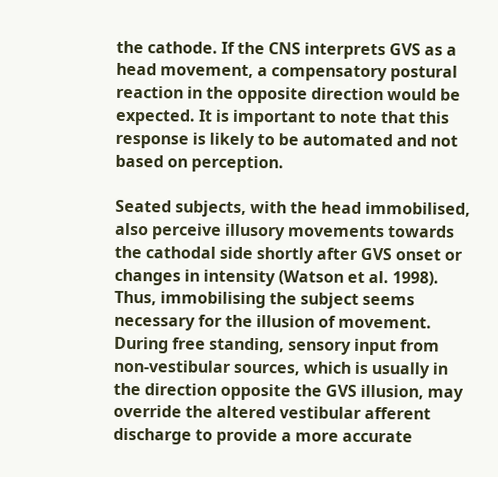the cathode. If the CNS interprets GVS as a head movement, a compensatory postural reaction in the opposite direction would be expected. It is important to note that this response is likely to be automated and not based on perception.

Seated subjects, with the head immobilised, also perceive illusory movements towards the cathodal side shortly after GVS onset or changes in intensity (Watson et al. 1998). Thus, immobilising the subject seems necessary for the illusion of movement. During free standing, sensory input from non-vestibular sources, which is usually in the direction opposite the GVS illusion, may override the altered vestibular afferent discharge to provide a more accurate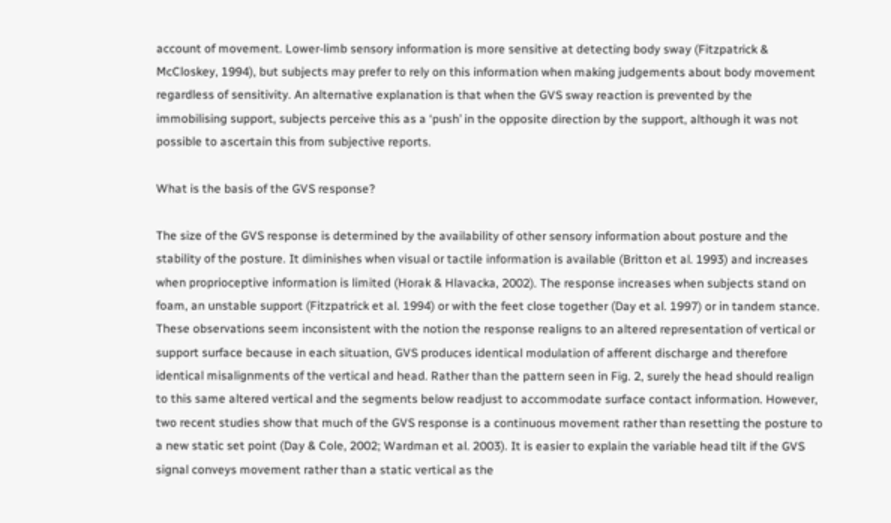account of movement. Lower-limb sensory information is more sensitive at detecting body sway (Fitzpatrick & McCloskey, 1994), but subjects may prefer to rely on this information when making judgements about body movement regardless of sensitivity. An alternative explanation is that when the GVS sway reaction is prevented by the immobilising support, subjects perceive this as a ‘push’ in the opposite direction by the support, although it was not possible to ascertain this from subjective reports.

What is the basis of the GVS response?

The size of the GVS response is determined by the availability of other sensory information about posture and the stability of the posture. It diminishes when visual or tactile information is available (Britton et al. 1993) and increases when proprioceptive information is limited (Horak & Hlavacka, 2002). The response increases when subjects stand on foam, an unstable support (Fitzpatrick et al. 1994) or with the feet close together (Day et al. 1997) or in tandem stance. These observations seem inconsistent with the notion the response realigns to an altered representation of vertical or support surface because in each situation, GVS produces identical modulation of afferent discharge and therefore identical misalignments of the vertical and head. Rather than the pattern seen in Fig. 2, surely the head should realign to this same altered vertical and the segments below readjust to accommodate surface contact information. However, two recent studies show that much of the GVS response is a continuous movement rather than resetting the posture to a new static set point (Day & Cole, 2002; Wardman et al. 2003). It is easier to explain the variable head tilt if the GVS signal conveys movement rather than a static vertical as the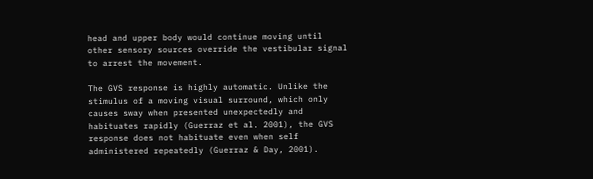head and upper body would continue moving until other sensory sources override the vestibular signal to arrest the movement.

The GVS response is highly automatic. Unlike the stimulus of a moving visual surround, which only causes sway when presented unexpectedly and habituates rapidly (Guerraz et al. 2001), the GVS response does not habituate even when self administered repeatedly (Guerraz & Day, 2001).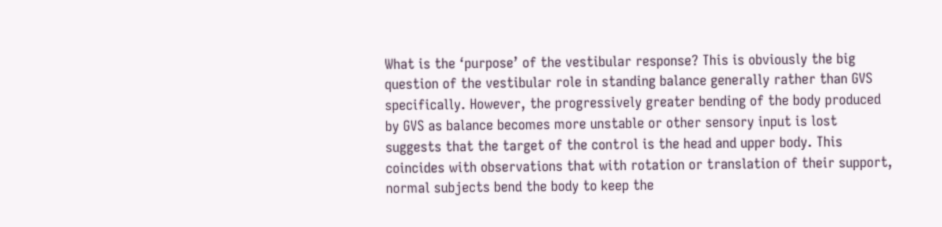What is the ‘purpose’ of the vestibular response? This is obviously the big question of the vestibular role in standing balance generally rather than GVS specifically. However, the progressively greater bending of the body produced by GVS as balance becomes more unstable or other sensory input is lost suggests that the target of the control is the head and upper body. This coincides with observations that with rotation or translation of their support, normal subjects bend the body to keep the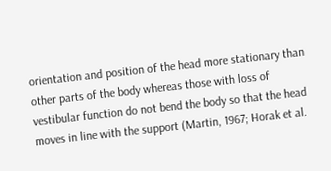orientation and position of the head more stationary than other parts of the body whereas those with loss of vestibular function do not bend the body so that the head moves in line with the support (Martin, 1967; Horak et al.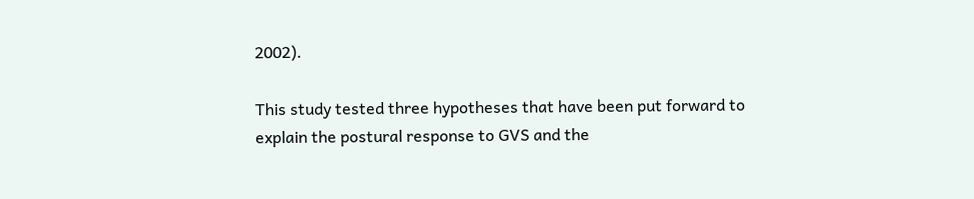2002).

This study tested three hypotheses that have been put forward to explain the postural response to GVS and the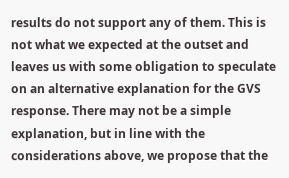results do not support any of them. This is not what we expected at the outset and leaves us with some obligation to speculate on an alternative explanation for the GVS response. There may not be a simple explanation, but in line with the considerations above, we propose that the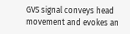GVS signal conveys head movement and evokes an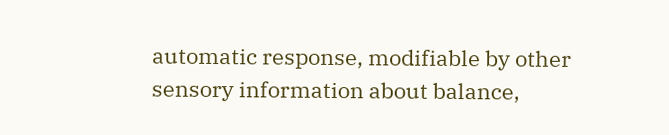automatic response, modifiable by other sensory information about balance,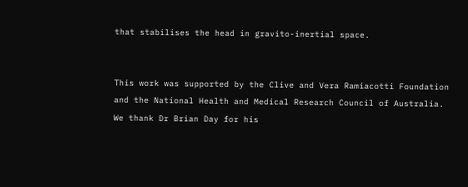that stabilises the head in gravito-inertial space.


This work was supported by the Clive and Vera Ramiacotti Foundation and the National Health and Medical Research Council of Australia. We thank Dr Brian Day for his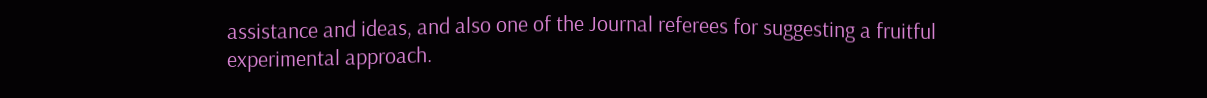assistance and ideas, and also one of the Journal referees for suggesting a fruitful experimental approach.